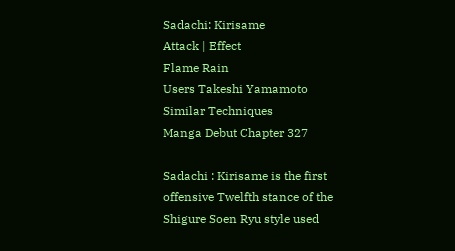Sadachi: Kirisame
Attack | Effect
Flame Rain
Users Takeshi Yamamoto
Similar Techniques
Manga Debut Chapter 327

Sadachi : Kirisame is the first offensive Twelfth stance of the Shigure Soen Ryu style used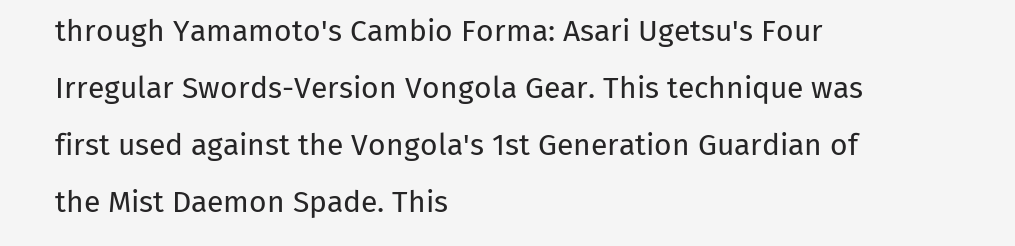through Yamamoto's Cambio Forma: Asari Ugetsu's Four Irregular Swords-Version Vongola Gear. This technique was first used against the Vongola's 1st Generation Guardian of the Mist Daemon Spade. This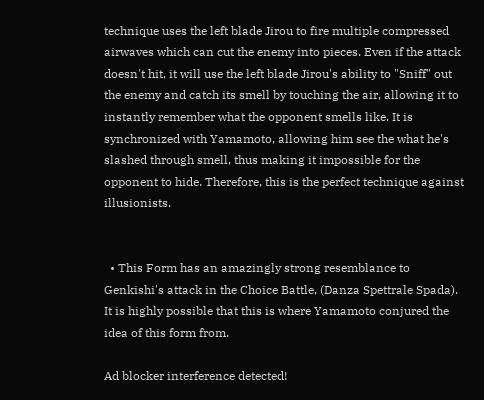technique uses the left blade Jirou to fire multiple compressed airwaves which can cut the enemy into pieces. Even if the attack doesn't hit, it will use the left blade Jirou's ability to "Sniff" out the enemy and catch its smell by touching the air, allowing it to instantly remember what the opponent smells like. It is synchronized with Yamamoto, allowing him see the what he's slashed through smell, thus making it impossible for the opponent to hide. Therefore, this is the perfect technique against illusionists.


  • This Form has an amazingly strong resemblance to Genkishi's attack in the Choice Battle, (Danza Spettrale Spada). It is highly possible that this is where Yamamoto conjured the idea of this form from.

Ad blocker interference detected!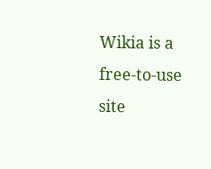Wikia is a free-to-use site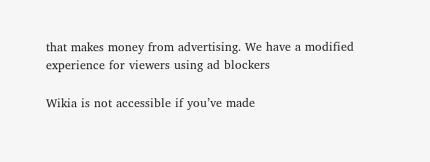that makes money from advertising. We have a modified experience for viewers using ad blockers

Wikia is not accessible if you’ve made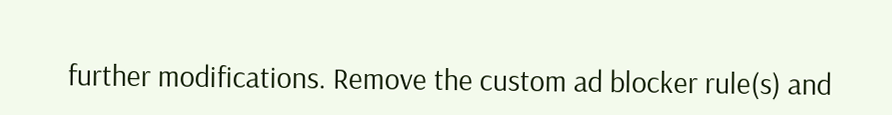further modifications. Remove the custom ad blocker rule(s) and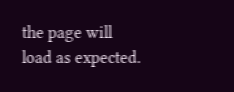the page will load as expected.